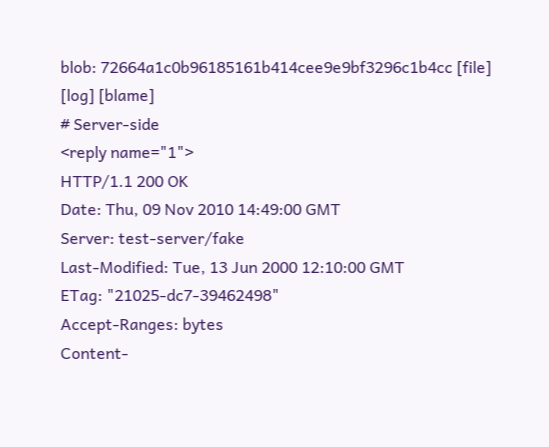blob: 72664a1c0b96185161b414cee9e9bf3296c1b4cc [file] [log] [blame]
# Server-side
<reply name="1">
HTTP/1.1 200 OK
Date: Thu, 09 Nov 2010 14:49:00 GMT
Server: test-server/fake
Last-Modified: Tue, 13 Jun 2000 12:10:00 GMT
ETag: "21025-dc7-39462498"
Accept-Ranges: bytes
Content-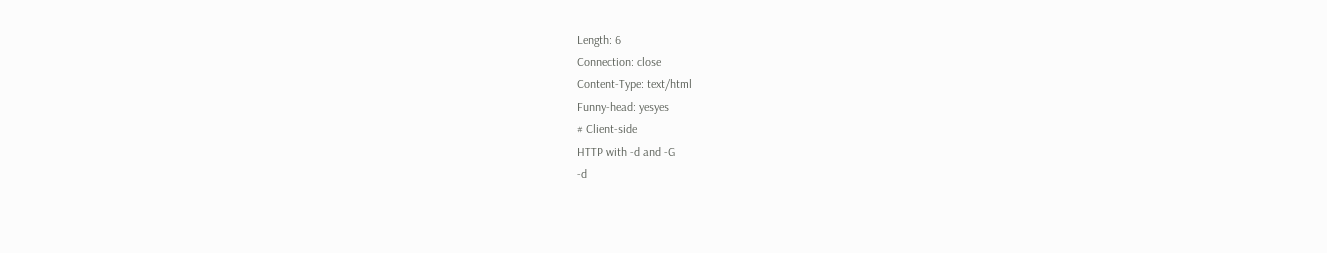Length: 6
Connection: close
Content-Type: text/html
Funny-head: yesyes
# Client-side
HTTP with -d and -G
-d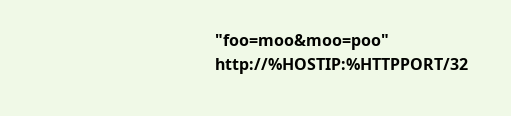"foo=moo&moo=poo" http://%HOSTIP:%HTTPPORT/32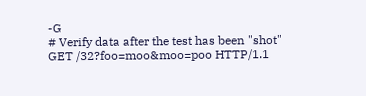-G
# Verify data after the test has been "shot"
GET /32?foo=moo&moo=poo HTTP/1.1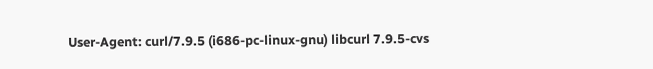User-Agent: curl/7.9.5 (i686-pc-linux-gnu) libcurl 7.9.5-cvs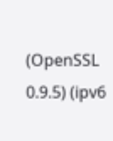(OpenSSL 0.9.5) (ipv6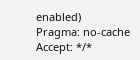enabled)
Pragma: no-cache
Accept: */*